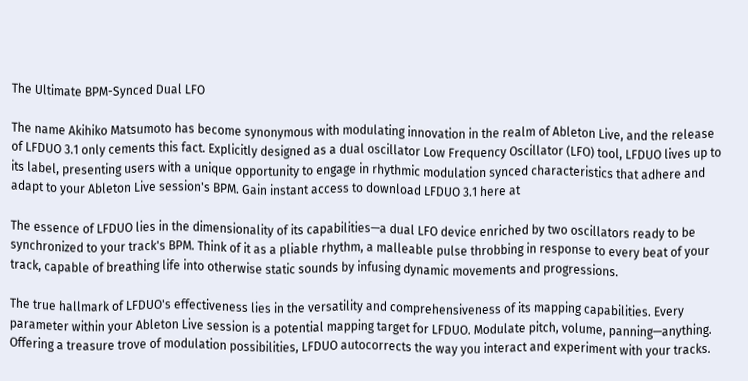The Ultimate BPM-Synced Dual LFO

The name Akihiko Matsumoto has become synonymous with modulating innovation in the realm of Ableton Live, and the release of LFDUO 3.1 only cements this fact. Explicitly designed as a dual oscillator Low Frequency Oscillator (LFO) tool, LFDUO lives up to its label, presenting users with a unique opportunity to engage in rhythmic modulation synced characteristics that adhere and adapt to your Ableton Live session's BPM. Gain instant access to download LFDUO 3.1 here at

The essence of LFDUO lies in the dimensionality of its capabilities—a dual LFO device enriched by two oscillators ready to be synchronized to your track's BPM. Think of it as a pliable rhythm, a malleable pulse throbbing in response to every beat of your track, capable of breathing life into otherwise static sounds by infusing dynamic movements and progressions.

The true hallmark of LFDUO's effectiveness lies in the versatility and comprehensiveness of its mapping capabilities. Every parameter within your Ableton Live session is a potential mapping target for LFDUO. Modulate pitch, volume, panning—anything. Offering a treasure trove of modulation possibilities, LFDUO autocorrects the way you interact and experiment with your tracks.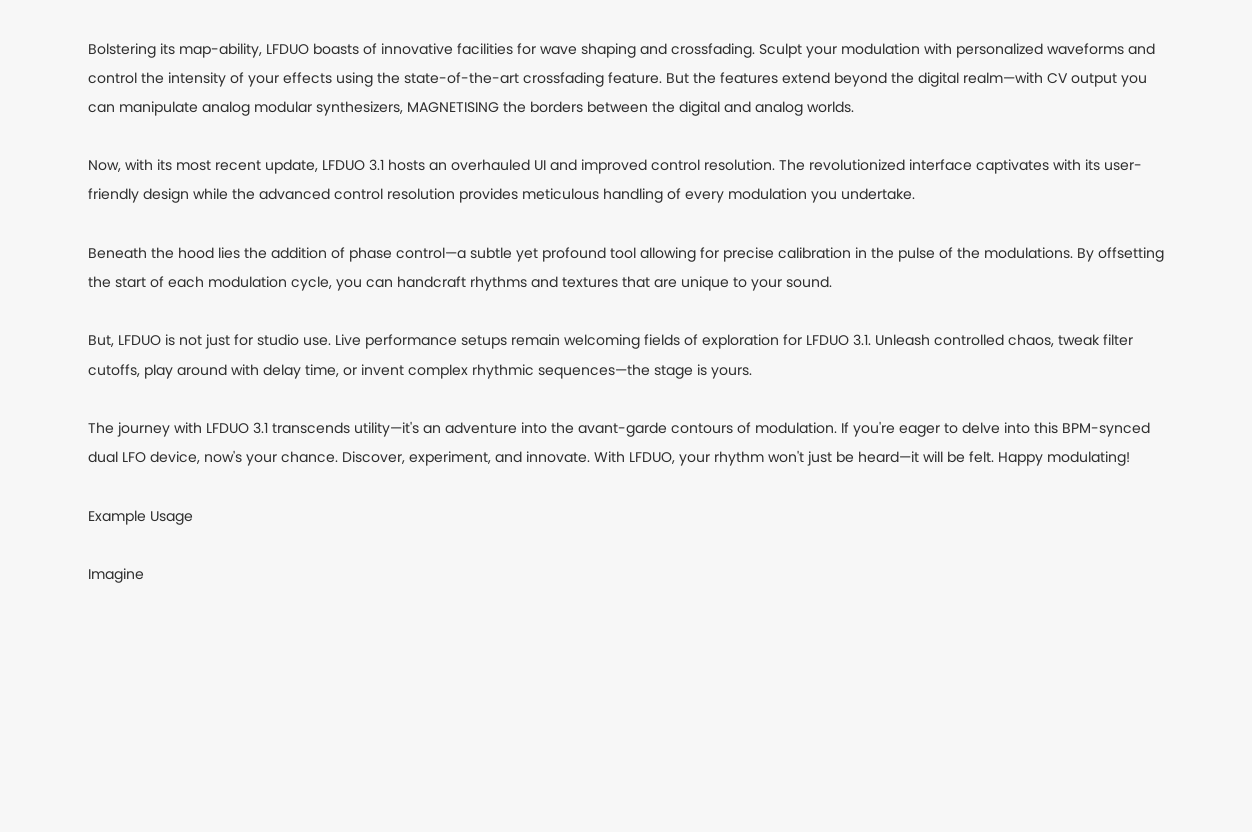Bolstering its map-ability, LFDUO boasts of innovative facilities for wave shaping and crossfading. Sculpt your modulation with personalized waveforms and control the intensity of your effects using the state-of-the-art crossfading feature. But the features extend beyond the digital realm—with CV output you can manipulate analog modular synthesizers, MAGNETISING the borders between the digital and analog worlds.

Now, with its most recent update, LFDUO 3.1 hosts an overhauled UI and improved control resolution. The revolutionized interface captivates with its user-friendly design while the advanced control resolution provides meticulous handling of every modulation you undertake.

Beneath the hood lies the addition of phase control—a subtle yet profound tool allowing for precise calibration in the pulse of the modulations. By offsetting the start of each modulation cycle, you can handcraft rhythms and textures that are unique to your sound.

But, LFDUO is not just for studio use. Live performance setups remain welcoming fields of exploration for LFDUO 3.1. Unleash controlled chaos, tweak filter cutoffs, play around with delay time, or invent complex rhythmic sequences—the stage is yours.

The journey with LFDUO 3.1 transcends utility—it's an adventure into the avant-garde contours of modulation. If you're eager to delve into this BPM-synced dual LFO device, now's your chance. Discover, experiment, and innovate. With LFDUO, your rhythm won't just be heard—it will be felt. Happy modulating!

Example Usage

Imagine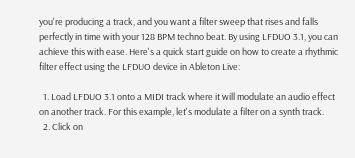you're producing a track, and you want a filter sweep that rises and falls perfectly in time with your 128 BPM techno beat. By using LFDUO 3.1, you can achieve this with ease. Here's a quick start guide on how to create a rhythmic filter effect using the LFDUO device in Ableton Live:

  1. Load LFDUO 3.1 onto a MIDI track where it will modulate an audio effect on another track. For this example, let's modulate a filter on a synth track.
  2. Click on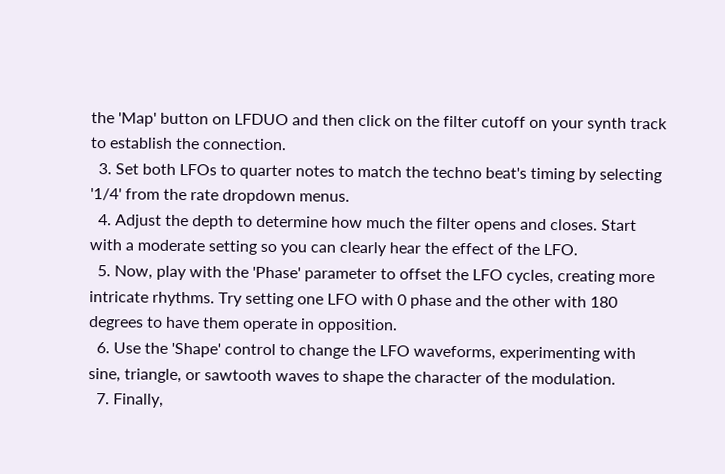the 'Map' button on LFDUO and then click on the filter cutoff on your synth track to establish the connection.
  3. Set both LFOs to quarter notes to match the techno beat's timing by selecting '1/4' from the rate dropdown menus.
  4. Adjust the depth to determine how much the filter opens and closes. Start with a moderate setting so you can clearly hear the effect of the LFO.
  5. Now, play with the 'Phase' parameter to offset the LFO cycles, creating more intricate rhythms. Try setting one LFO with 0 phase and the other with 180 degrees to have them operate in opposition.
  6. Use the 'Shape' control to change the LFO waveforms, experimenting with sine, triangle, or sawtooth waves to shape the character of the modulation.
  7. Finally,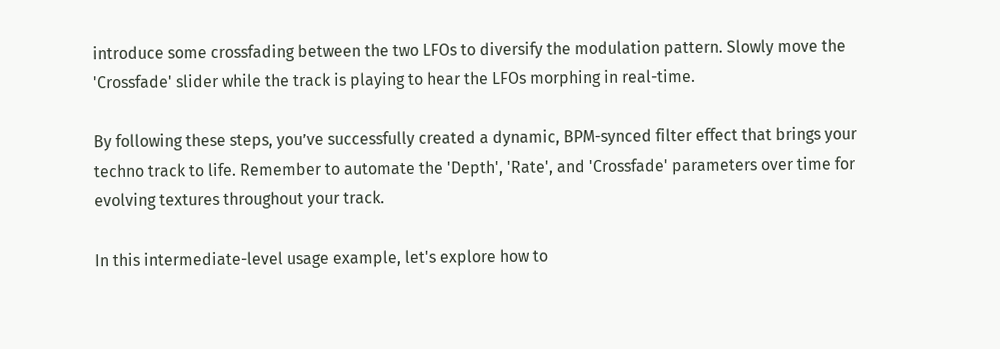introduce some crossfading between the two LFOs to diversify the modulation pattern. Slowly move the 'Crossfade' slider while the track is playing to hear the LFOs morphing in real-time.

By following these steps, you’ve successfully created a dynamic, BPM-synced filter effect that brings your techno track to life. Remember to automate the 'Depth', 'Rate', and 'Crossfade' parameters over time for evolving textures throughout your track.

In this intermediate-level usage example, let's explore how to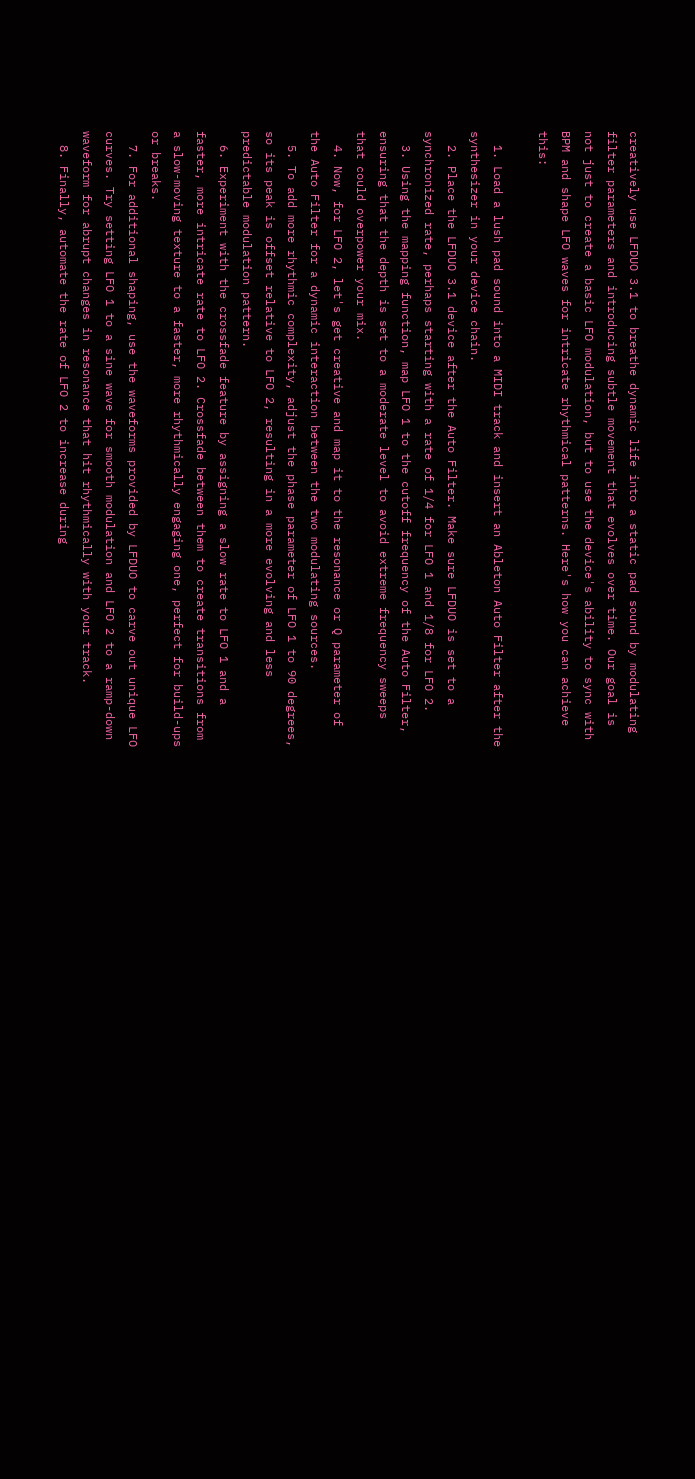creatively use LFDUO 3.1 to breathe dynamic life into a static pad sound by modulating filter parameters and introducing subtle movement that evolves over time. Our goal is not just to create a basic LFO modulation, but to use the device's ability to sync with BPM and shape LFO waves for intricate rhythmical patterns. Here's how you can achieve this:

  1. Load a lush pad sound into a MIDI track and insert an Ableton Auto Filter after the synthesizer in your device chain.
  2. Place the LFDUO 3.1 device after the Auto Filter. Make sure LFDUO is set to a synchronized rate, perhaps starting with a rate of 1/4 for LFO 1 and 1/8 for LFO 2.
  3. Using the mapping function, map LFO 1 to the cutoff frequency of the Auto Filter, ensuring that the depth is set to a moderate level to avoid extreme frequency sweeps that could overpower your mix.
  4. Now, for LFO 2, let's get creative and map it to the resonance or Q parameter of the Auto Filter for a dynamic interaction between the two modulating sources.
  5. To add more rhythmic complexity, adjust the phase parameter of LFO 1 to 90 degrees, so its peak is offset relative to LFO 2, resulting in a more evolving and less predictable modulation pattern.
  6. Experiment with the crossfade feature by assigning a slow rate to LFO 1 and a faster, more intricate rate to LFO 2. Crossfade between them to create transitions from a slow-moving texture to a faster, more rhythmically engaging one, perfect for build-ups or breaks.
  7. For additional shaping, use the waveforms provided by LFDUO to carve out unique LFO curves. Try setting LFO 1 to a sine wave for smooth modulation and LFO 2 to a ramp-down waveform for abrupt changes in resonance that hit rhythmically with your track.
  8. Finally, automate the rate of LFO 2 to increase during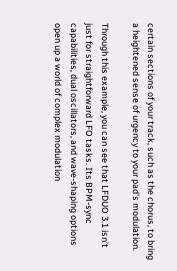certain sections of your track, such as the chorus, to bring a heightened sense of urgency to your pad's modulation.

Through this example, you can see that LFDUO 3.1 isn't just for straightforward LFO tasks. Its BPM-sync capabilities, dual oscillators, and wave-shaping options open up a world of complex modulation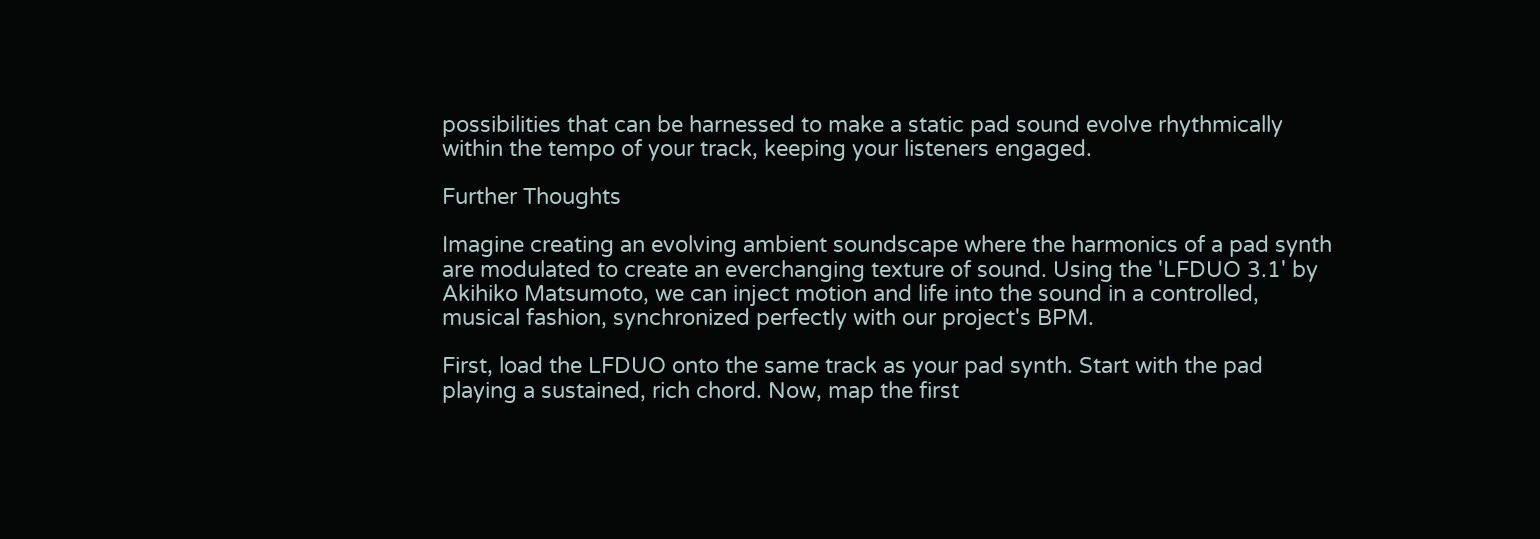possibilities that can be harnessed to make a static pad sound evolve rhythmically within the tempo of your track, keeping your listeners engaged.

Further Thoughts

Imagine creating an evolving ambient soundscape where the harmonics of a pad synth are modulated to create an everchanging texture of sound. Using the 'LFDUO 3.1' by Akihiko Matsumoto, we can inject motion and life into the sound in a controlled, musical fashion, synchronized perfectly with our project's BPM.

First, load the LFDUO onto the same track as your pad synth. Start with the pad playing a sustained, rich chord. Now, map the first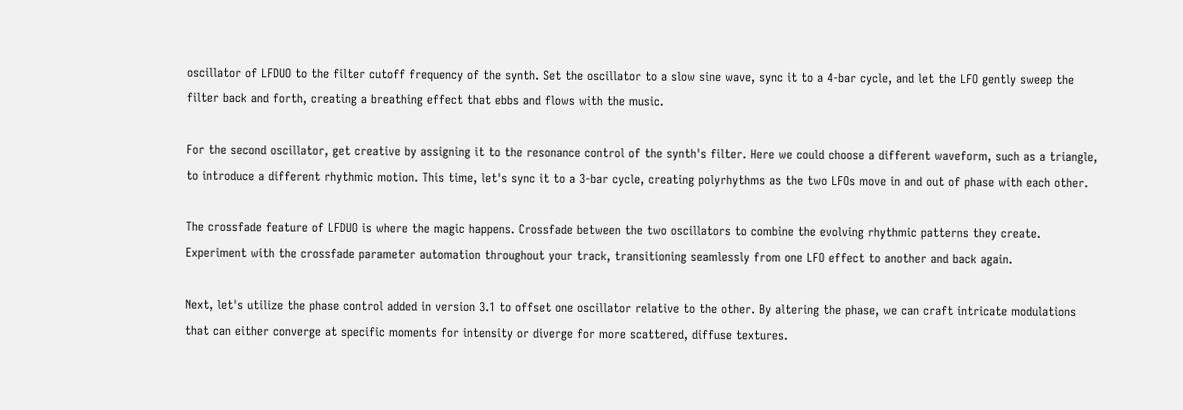oscillator of LFDUO to the filter cutoff frequency of the synth. Set the oscillator to a slow sine wave, sync it to a 4-bar cycle, and let the LFO gently sweep the filter back and forth, creating a breathing effect that ebbs and flows with the music.

For the second oscillator, get creative by assigning it to the resonance control of the synth's filter. Here we could choose a different waveform, such as a triangle, to introduce a different rhythmic motion. This time, let's sync it to a 3-bar cycle, creating polyrhythms as the two LFOs move in and out of phase with each other.

The crossfade feature of LFDUO is where the magic happens. Crossfade between the two oscillators to combine the evolving rhythmic patterns they create. Experiment with the crossfade parameter automation throughout your track, transitioning seamlessly from one LFO effect to another and back again.

Next, let's utilize the phase control added in version 3.1 to offset one oscillator relative to the other. By altering the phase, we can craft intricate modulations that can either converge at specific moments for intensity or diverge for more scattered, diffuse textures.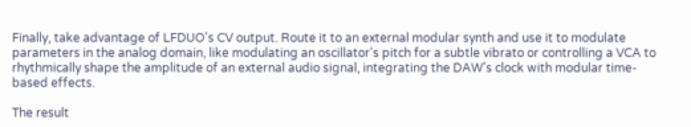Finally, take advantage of LFDUO's CV output. Route it to an external modular synth and use it to modulate parameters in the analog domain, like modulating an oscillator's pitch for a subtle vibrato or controlling a VCA to rhythmically shape the amplitude of an external audio signal, integrating the DAW's clock with modular time-based effects.

The result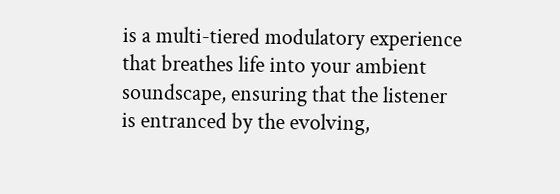is a multi-tiered modulatory experience that breathes life into your ambient soundscape, ensuring that the listener is entranced by the evolving,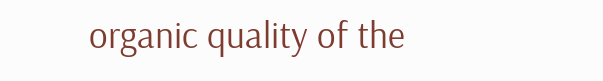organic quality of the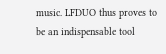music. LFDUO thus proves to be an indispensable tool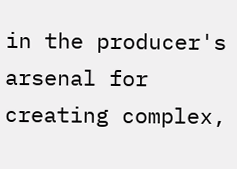in the producer's arsenal for creating complex,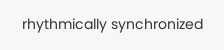rhythmically synchronized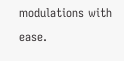modulations with ease.